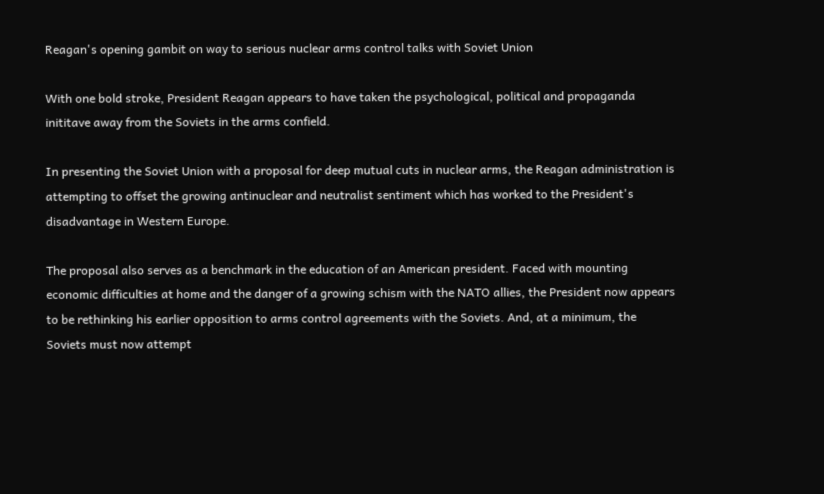Reagan's opening gambit on way to serious nuclear arms control talks with Soviet Union

With one bold stroke, President Reagan appears to have taken the psychological, political and propaganda inititave away from the Soviets in the arms confield.

In presenting the Soviet Union with a proposal for deep mutual cuts in nuclear arms, the Reagan administration is attempting to offset the growing antinuclear and neutralist sentiment which has worked to the President's disadvantage in Western Europe.

The proposal also serves as a benchmark in the education of an American president. Faced with mounting economic difficulties at home and the danger of a growing schism with the NATO allies, the President now appears to be rethinking his earlier opposition to arms control agreements with the Soviets. And, at a minimum, the Soviets must now attempt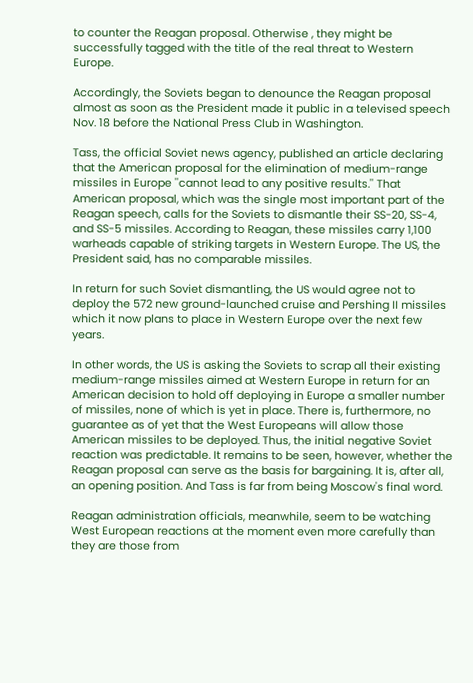to counter the Reagan proposal. Otherwise , they might be successfully tagged with the title of the real threat to Western Europe.

Accordingly, the Soviets began to denounce the Reagan proposal almost as soon as the President made it public in a televised speech Nov. 18 before the National Press Club in Washington.

Tass, the official Soviet news agency, published an article declaring that the American proposal for the elimination of medium-range missiles in Europe ''cannot lead to any positive results.'' That American proposal, which was the single most important part of the Reagan speech, calls for the Soviets to dismantle their SS-20, SS-4, and SS-5 missiles. According to Reagan, these missiles carry 1,100 warheads capable of striking targets in Western Europe. The US, the President said, has no comparable missiles.

In return for such Soviet dismantling, the US would agree not to deploy the 572 new ground-launched cruise and Pershing II missiles which it now plans to place in Western Europe over the next few years.

In other words, the US is asking the Soviets to scrap all their existing medium-range missiles aimed at Western Europe in return for an American decision to hold off deploying in Europe a smaller number of missiles, none of which is yet in place. There is, furthermore, no guarantee as of yet that the West Europeans will allow those American missiles to be deployed. Thus, the initial negative Soviet reaction was predictable. It remains to be seen, however, whether the Reagan proposal can serve as the basis for bargaining. It is, after all, an opening position. And Tass is far from being Moscow's final word.

Reagan administration officials, meanwhile, seem to be watching West European reactions at the moment even more carefully than they are those from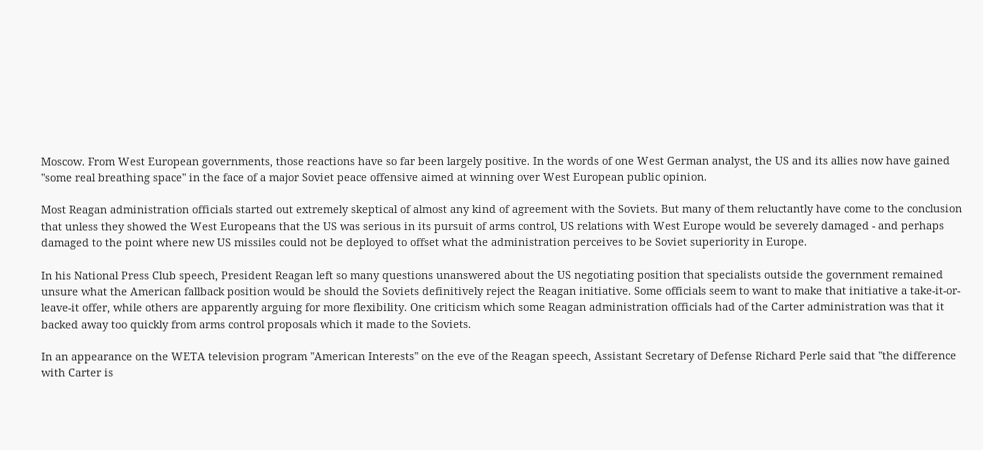Moscow. From West European governments, those reactions have so far been largely positive. In the words of one West German analyst, the US and its allies now have gained ''some real breathing space'' in the face of a major Soviet peace offensive aimed at winning over West European public opinion.

Most Reagan administration officials started out extremely skeptical of almost any kind of agreement with the Soviets. But many of them reluctantly have come to the conclusion that unless they showed the West Europeans that the US was serious in its pursuit of arms control, US relations with West Europe would be severely damaged - and perhaps damaged to the point where new US missiles could not be deployed to offset what the administration perceives to be Soviet superiority in Europe.

In his National Press Club speech, President Reagan left so many questions unanswered about the US negotiating position that specialists outside the government remained unsure what the American fallback position would be should the Soviets definitively reject the Reagan initiative. Some officials seem to want to make that initiative a take-it-or-leave-it offer, while others are apparently arguing for more flexibility. One criticism which some Reagan administration officials had of the Carter administration was that it backed away too quickly from arms control proposals which it made to the Soviets.

In an appearance on the WETA television program ''American Interests'' on the eve of the Reagan speech, Assistant Secretary of Defense Richard Perle said that ''the difference with Carter is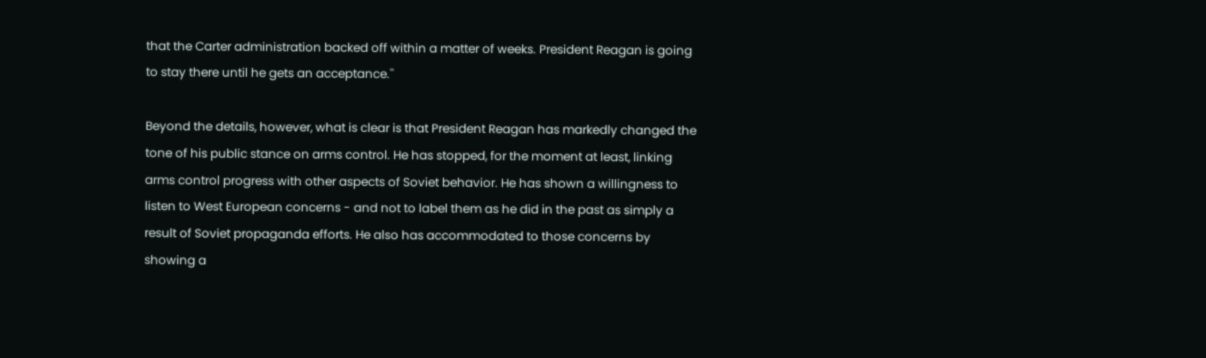that the Carter administration backed off within a matter of weeks. President Reagan is going to stay there until he gets an acceptance.''

Beyond the details, however, what is clear is that President Reagan has markedly changed the tone of his public stance on arms control. He has stopped, for the moment at least, linking arms control progress with other aspects of Soviet behavior. He has shown a willingness to listen to West European concerns - and not to label them as he did in the past as simply a result of Soviet propaganda efforts. He also has accommodated to those concerns by showing a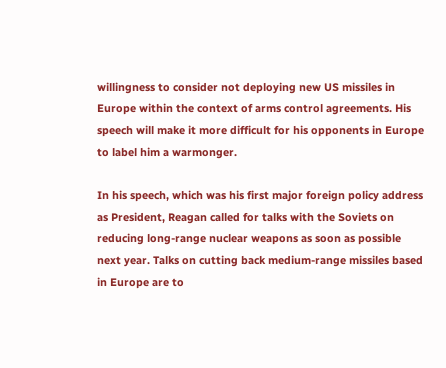willingness to consider not deploying new US missiles in Europe within the context of arms control agreements. His speech will make it more difficult for his opponents in Europe to label him a warmonger.

In his speech, which was his first major foreign policy address as President, Reagan called for talks with the Soviets on reducing long-range nuclear weapons as soon as possible next year. Talks on cutting back medium-range missiles based in Europe are to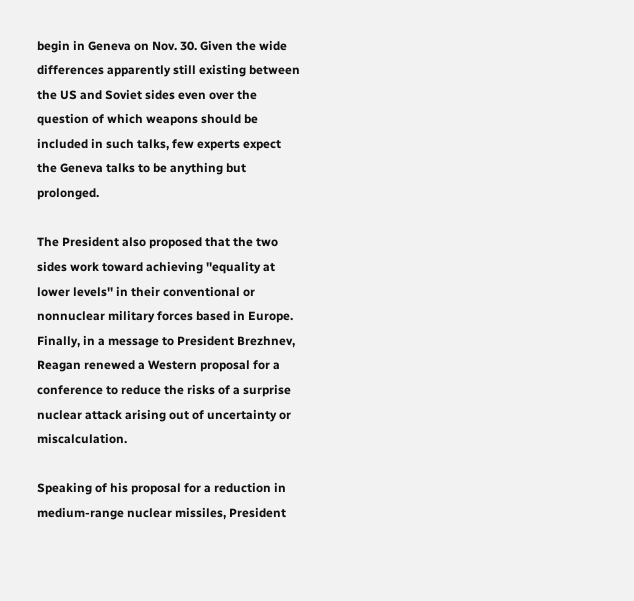begin in Geneva on Nov. 30. Given the wide differences apparently still existing between the US and Soviet sides even over the question of which weapons should be included in such talks, few experts expect the Geneva talks to be anything but prolonged.

The President also proposed that the two sides work toward achieving ''equality at lower levels'' in their conventional or nonnuclear military forces based in Europe. Finally, in a message to President Brezhnev, Reagan renewed a Western proposal for a conference to reduce the risks of a surprise nuclear attack arising out of uncertainty or miscalculation.

Speaking of his proposal for a reduction in medium-range nuclear missiles, President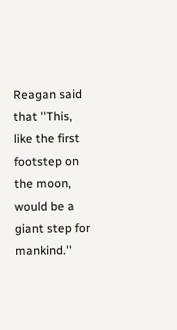Reagan said that ''This, like the first footstep on the moon, would be a giant step for mankind.''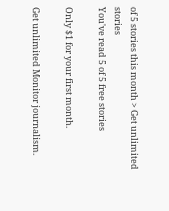of 5 stories this month > Get unlimited stories
You've read 5 of 5 free stories

Only $1 for your first month.

Get unlimited Monitor journalism.